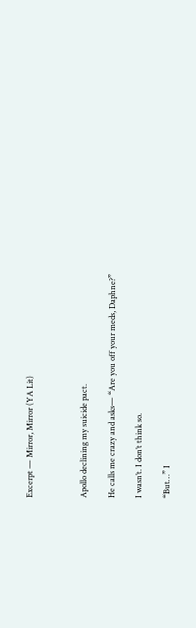Excerpt — Mirror, Mirror (YA Lit)



Apollo declining my suicide pact.

He calls me crazy and asks— “Are you off your meds, Daphne?”

I wasn’t. I don’t think so.

“But…” I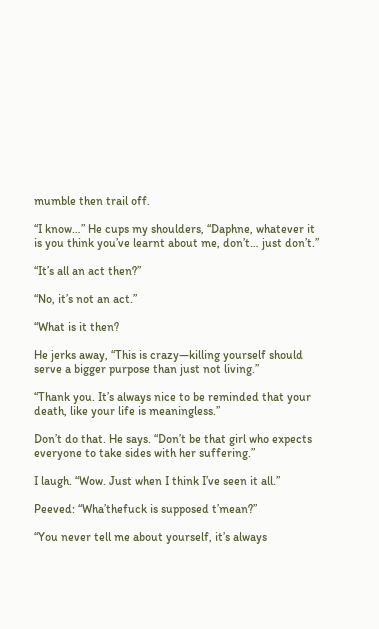mumble then trail off.

“I know…” He cups my shoulders, “Daphne, whatever it is you think you’ve learnt about me, don’t… just don’t.”

“It’s all an act then?”

“No, it’s not an act.”

“What is it then?

He jerks away, “This is crazy—killing yourself should serve a bigger purpose than just not living.”

“Thank you. It’s always nice to be reminded that your death, like your life is meaningless.”

Don’t do that. He says. “Don’t be that girl who expects everyone to take sides with her suffering.”

I laugh. “Wow. Just when I think I’ve seen it all.”

Peeved: “Wha’thefuck is supposed t’mean?”

“You never tell me about yourself, it’s always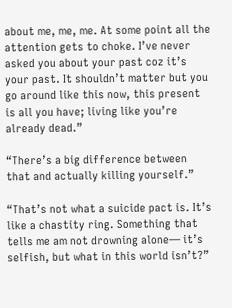about me, me, me. At some point all the attention gets to choke. I’ve never asked you about your past coz it’s your past. It shouldn’t matter but you go around like this now, this present is all you have; living like you’re already dead.”

“There’s a big difference between that and actually killing yourself.”

“That’s not what a suicide pact is. It’s like a chastity ring. Something that tells me am not drowning alone— it’s selfish, but what in this world isn’t?”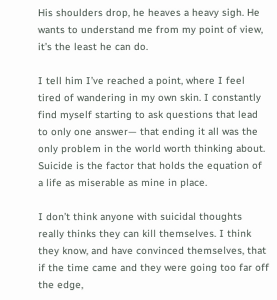His shoulders drop, he heaves a heavy sigh. He wants to understand me from my point of view, it’s the least he can do.

I tell him I’ve reached a point, where I feel tired of wandering in my own skin. I constantly find myself starting to ask questions that lead to only one answer— that ending it all was the only problem in the world worth thinking about. Suicide is the factor that holds the equation of a life as miserable as mine in place.

I don’t think anyone with suicidal thoughts really thinks they can kill themselves. I think they know, and have convinced themselves, that if the time came and they were going too far off the edge,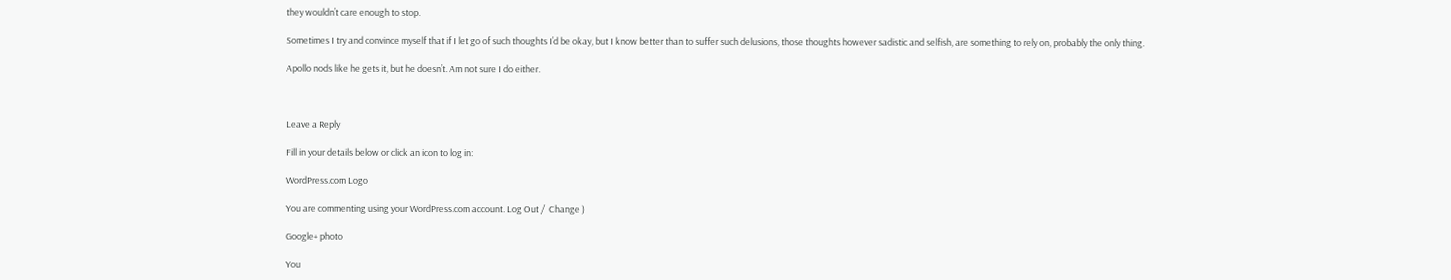they wouldn’t care enough to stop.

Sometimes I try and convince myself that if I let go of such thoughts I’d be okay, but I know better than to suffer such delusions, those thoughts however sadistic and selfish, are something to rely on, probably the only thing.

Apollo nods like he gets it, but he doesn’t. Am not sure I do either.



Leave a Reply

Fill in your details below or click an icon to log in:

WordPress.com Logo

You are commenting using your WordPress.com account. Log Out /  Change )

Google+ photo

You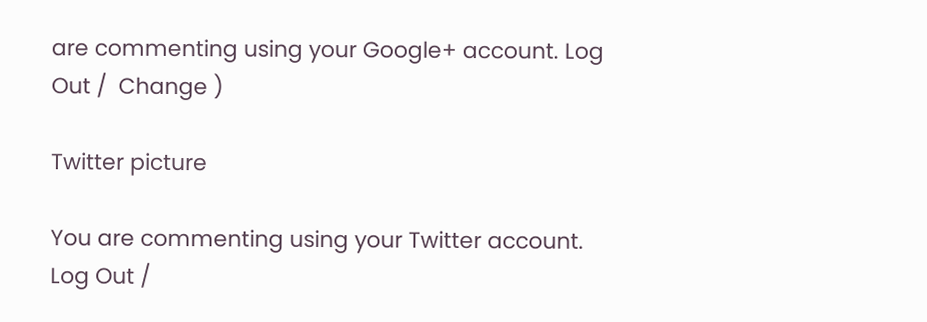are commenting using your Google+ account. Log Out /  Change )

Twitter picture

You are commenting using your Twitter account. Log Out /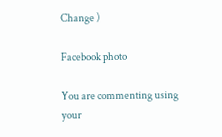Change )

Facebook photo

You are commenting using your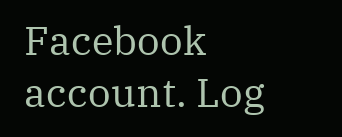Facebook account. Log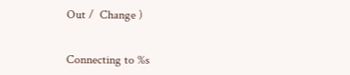Out /  Change )


Connecting to %s